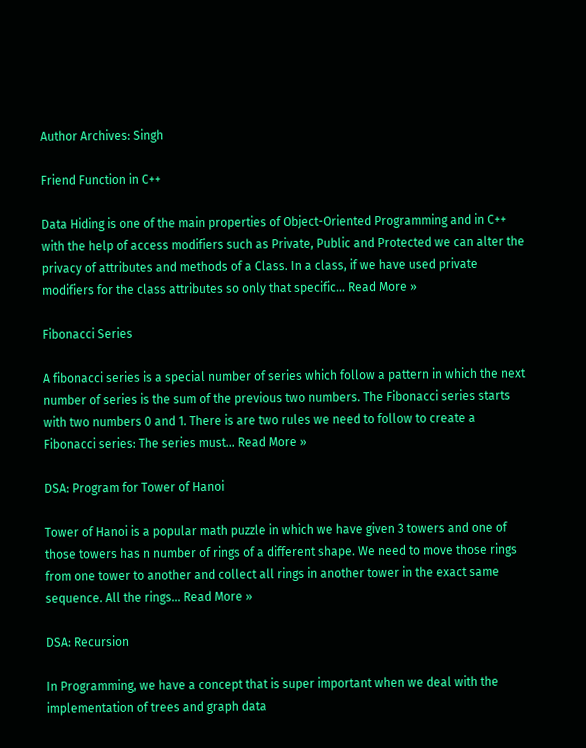Author Archives: Singh

Friend Function in C++

Data Hiding is one of the main properties of Object-Oriented Programming and in C++ with the help of access modifiers such as Private, Public and Protected we can alter the privacy of attributes and methods of a Class. In a class, if we have used private modifiers for the class attributes so only that specific… Read More »

Fibonacci Series

A fibonacci series is a special number of series which follow a pattern in which the next number of series is the sum of the previous two numbers. The Fibonacci series starts with two numbers 0 and 1. There is are two rules we need to follow to create a Fibonacci series: The series must… Read More »

DSA: Program for Tower of Hanoi

Tower of Hanoi is a popular math puzzle in which we have given 3 towers and one of those towers has n number of rings of a different shape. We need to move those rings from one tower to another and collect all rings in another tower in the exact same sequence. All the rings… Read More »

DSA: Recursion

In Programming, we have a concept that is super important when we deal with the implementation of trees and graph data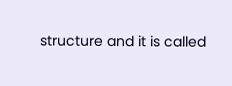structure and it is called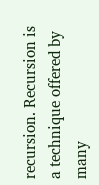recursion. Recursion is a technique offered by many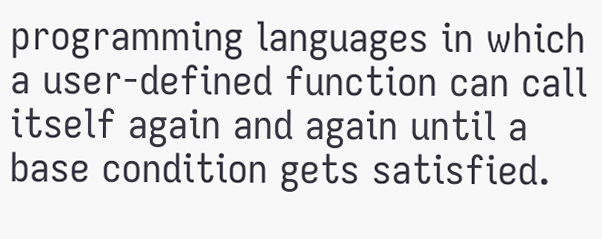programming languages in which a user-defined function can call itself again and again until a base condition gets satisfied.